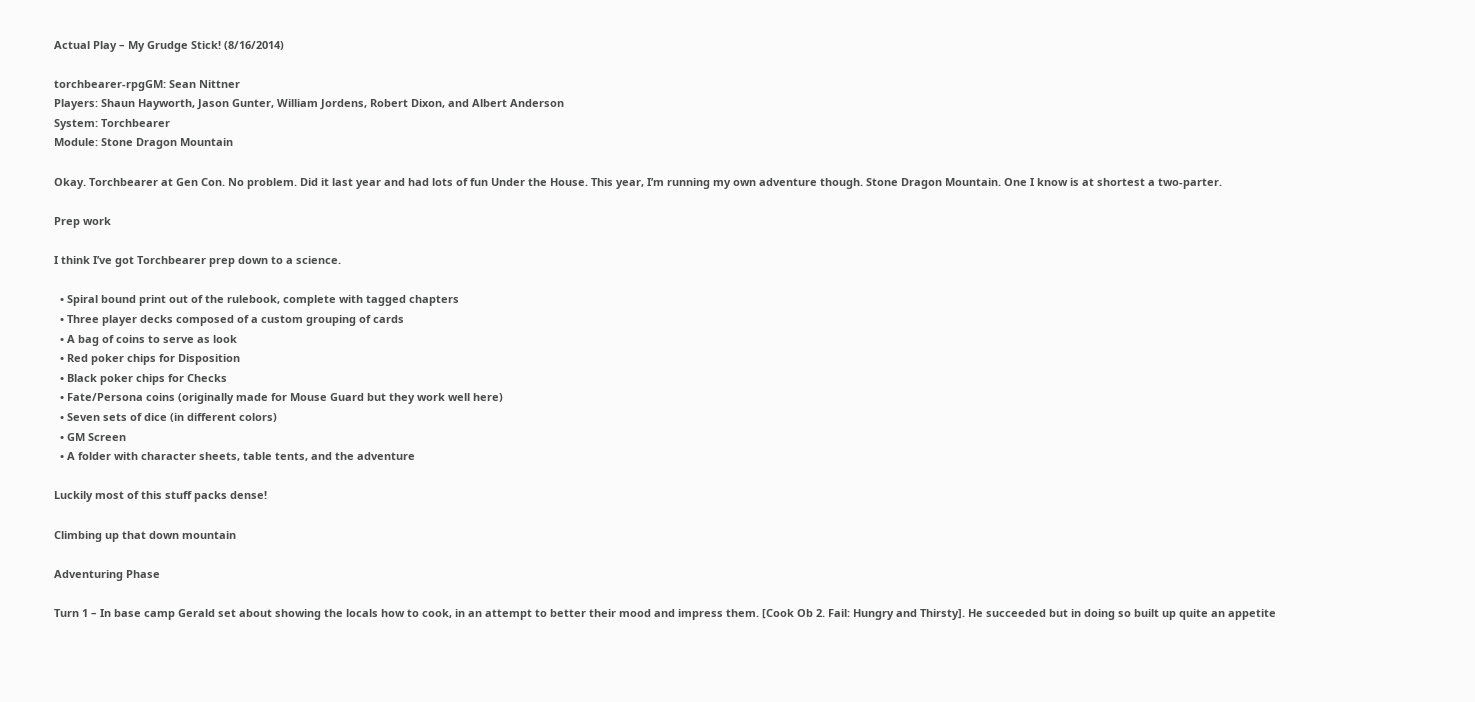Actual Play – My Grudge Stick! (8/16/2014)

torchbearer-rpgGM: Sean Nittner
Players: Shaun Hayworth, Jason Gunter, William Jordens, Robert Dixon, and Albert Anderson
System: Torchbearer
Module: Stone Dragon Mountain

Okay. Torchbearer at Gen Con. No problem. Did it last year and had lots of fun Under the House. This year, I’m running my own adventure though. Stone Dragon Mountain. One I know is at shortest a two-parter.

Prep work

I think I’ve got Torchbearer prep down to a science.

  • Spiral bound print out of the rulebook, complete with tagged chapters
  • Three player decks composed of a custom grouping of cards
  • A bag of coins to serve as look
  • Red poker chips for Disposition
  • Black poker chips for Checks
  • Fate/Persona coins (originally made for Mouse Guard but they work well here)
  • Seven sets of dice (in different colors)
  • GM Screen
  • A folder with character sheets, table tents, and the adventure

Luckily most of this stuff packs dense!

Climbing up that down mountain

Adventuring Phase

Turn 1 – In base camp Gerald set about showing the locals how to cook, in an attempt to better their mood and impress them. [Cook Ob 2. Fail: Hungry and Thirsty]. He succeeded but in doing so built up quite an appetite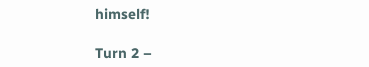himself!

Turn 2 –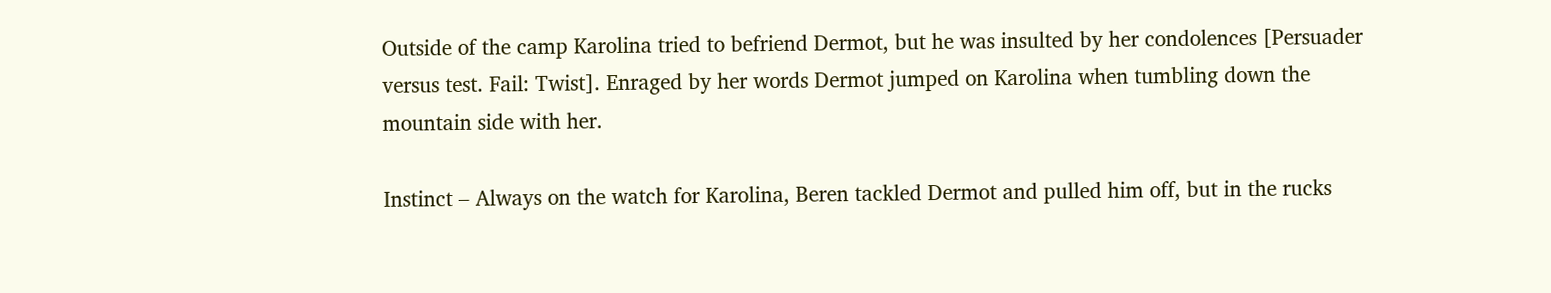Outside of the camp Karolina tried to befriend Dermot, but he was insulted by her condolences [Persuader versus test. Fail: Twist]. Enraged by her words Dermot jumped on Karolina when tumbling down the mountain side with her.

Instinct – Always on the watch for Karolina, Beren tackled Dermot and pulled him off, but in the rucks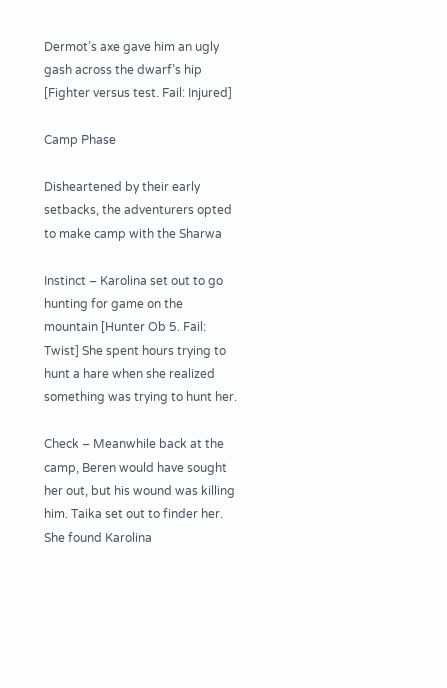Dermot’s axe gave him an ugly gash across the dwarf’s hip [Fighter versus test. Fail: Injured]

Camp Phase

Disheartened by their early setbacks, the adventurers opted to make camp with the Sharwa

Instinct – Karolina set out to go hunting for game on the mountain [Hunter Ob 5. Fail: Twist] She spent hours trying to hunt a hare when she realized something was trying to hunt her.

Check – Meanwhile back at the camp, Beren would have sought her out, but his wound was killing him. Taika set out to finder her. She found Karolina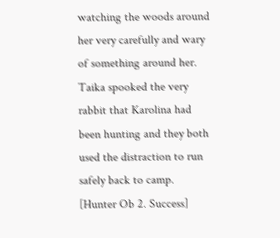watching the woods around her very carefully and wary of something around her. Taika spooked the very rabbit that Karolina had been hunting and they both used the distraction to run safely back to camp. [Hunter Ob 2. Success]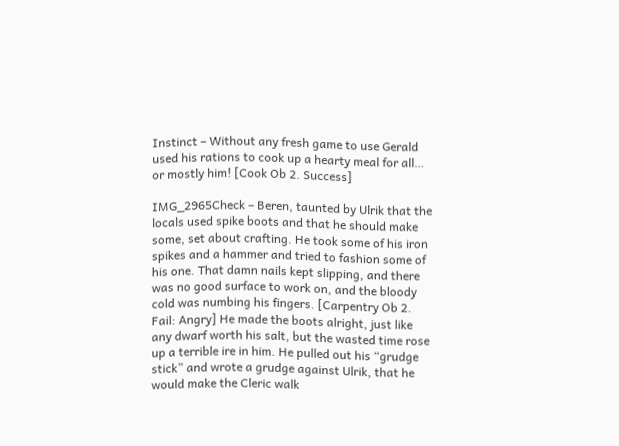Instinct – Without any fresh game to use Gerald used his rations to cook up a hearty meal for all… or mostly him! [Cook Ob 2. Success]

IMG_2965Check – Beren, taunted by Ulrik that the locals used spike boots and that he should make some, set about crafting. He took some of his iron spikes and a hammer and tried to fashion some of his one. That damn nails kept slipping, and there was no good surface to work on, and the bloody cold was numbing his fingers. [Carpentry Ob 2. Fail: Angry] He made the boots alright, just like any dwarf worth his salt, but the wasted time rose up a terrible ire in him. He pulled out his “grudge stick” and wrote a grudge against Ulrik, that he would make the Cleric walk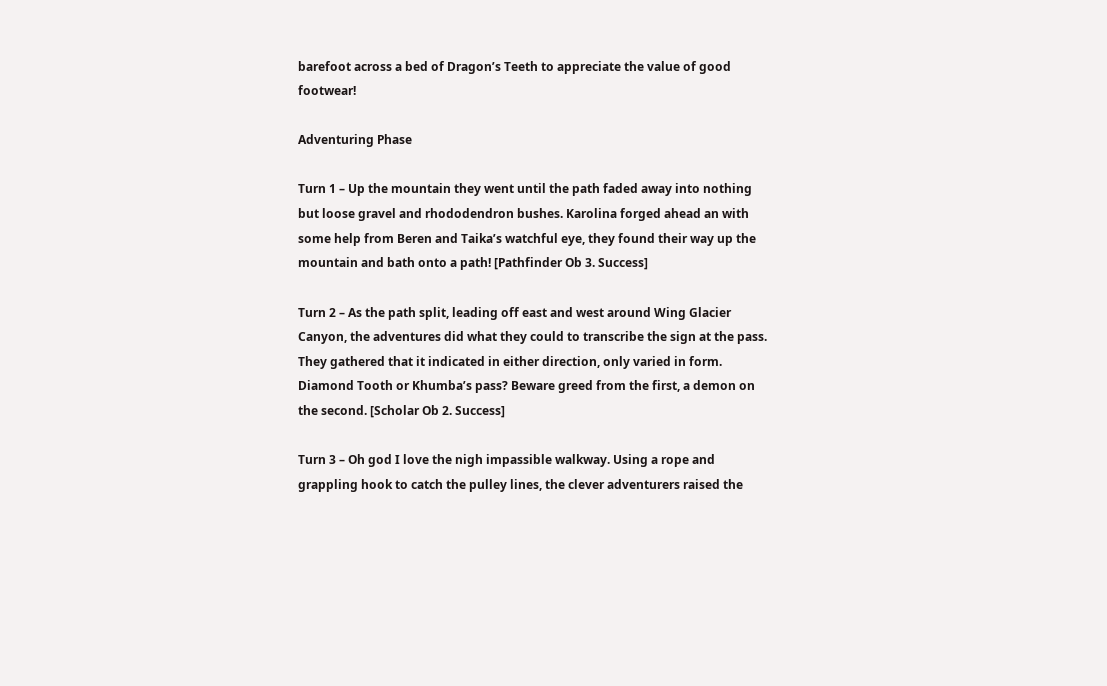barefoot across a bed of Dragon’s Teeth to appreciate the value of good footwear!

Adventuring Phase

Turn 1 – Up the mountain they went until the path faded away into nothing but loose gravel and rhododendron bushes. Karolina forged ahead an with some help from Beren and Taika’s watchful eye, they found their way up the mountain and bath onto a path! [Pathfinder Ob 3. Success]

Turn 2 – As the path split, leading off east and west around Wing Glacier Canyon, the adventures did what they could to transcribe the sign at the pass. They gathered that it indicated in either direction, only varied in form. Diamond Tooth or Khumba’s pass? Beware greed from the first, a demon on the second. [Scholar Ob 2. Success]

Turn 3 – Oh god I love the nigh impassible walkway. Using a rope and grappling hook to catch the pulley lines, the clever adventurers raised the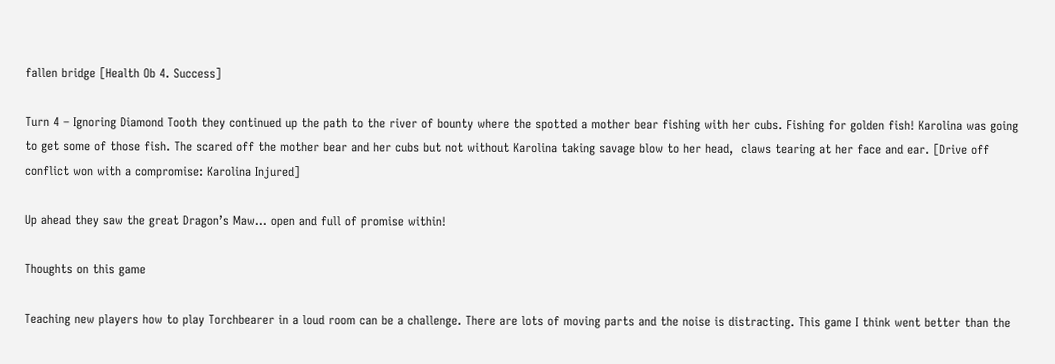fallen bridge [Health Ob 4. Success]

Turn 4 – Ignoring Diamond Tooth they continued up the path to the river of bounty where the spotted a mother bear fishing with her cubs. Fishing for golden fish! Karolina was going to get some of those fish. The scared off the mother bear and her cubs but not without Karolina taking savage blow to her head,  claws tearing at her face and ear. [Drive off conflict won with a compromise: Karolina Injured]

Up ahead they saw the great Dragon’s Maw… open and full of promise within!

Thoughts on this game

Teaching new players how to play Torchbearer in a loud room can be a challenge. There are lots of moving parts and the noise is distracting. This game I think went better than the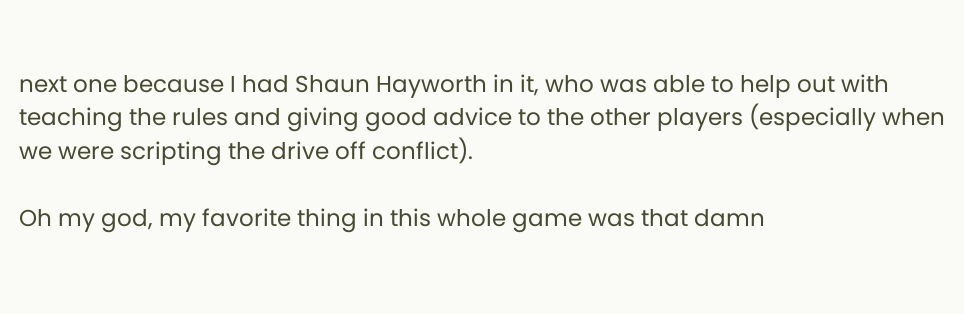next one because I had Shaun Hayworth in it, who was able to help out with teaching the rules and giving good advice to the other players (especially when we were scripting the drive off conflict).

Oh my god, my favorite thing in this whole game was that damn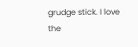grudge stick. I love the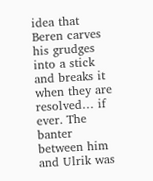idea that Beren carves his grudges into a stick and breaks it when they are resolved… if ever. The banter between him and Ulrik was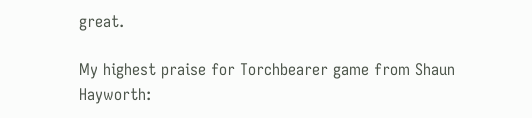great.

My highest praise for Torchbearer game from Shaun Hayworth: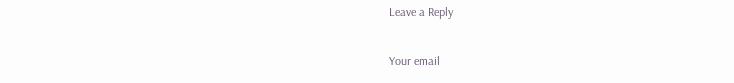Leave a Reply

Your email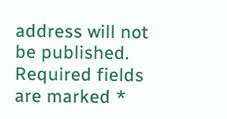address will not be published. Required fields are marked *